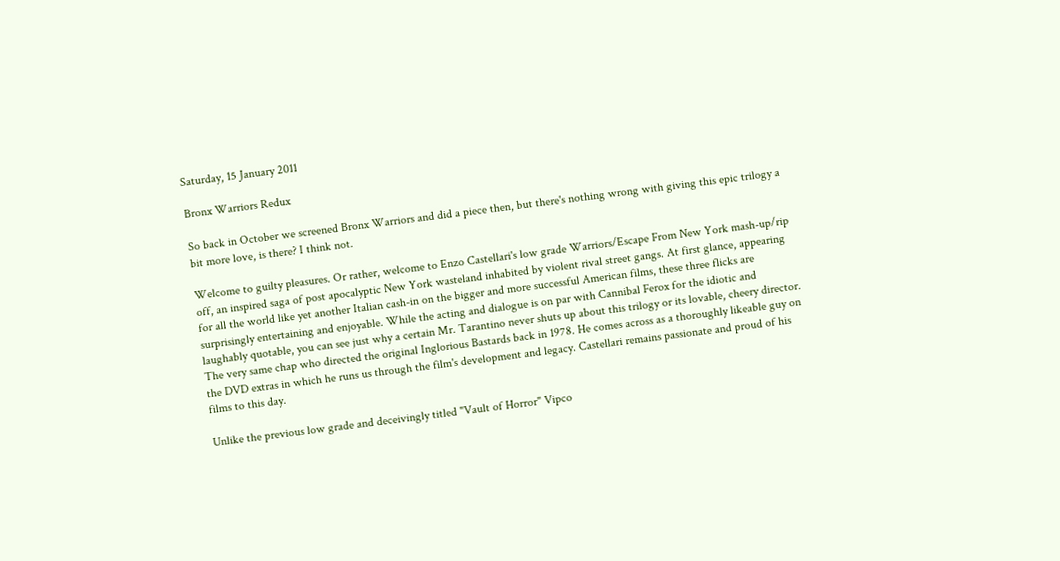Saturday, 15 January 2011

Bronx Warriors Redux

So back in October we screened Bronx Warriors and did a piece then, but there's nothing wrong with giving this epic trilogy a bit more love, is there? I think not.

Welcome to guilty pleasures. Or rather, welcome to Enzo Castellari's low grade Warriors/Escape From New York mash-up/rip off, an inspired saga of post apocalyptic New York wasteland inhabited by violent rival street gangs. At first glance, appearing for all the world like yet another Italian cash-in on the bigger and more successful American films, these three flicks are surprisingly entertaining and enjoyable. While the acting and dialogue is on par with Cannibal Ferox for the idiotic and laughably quotable, you can see just why a certain Mr. Tarantino never shuts up about this trilogy or its lovable, cheery director. The very same chap who directed the original Inglorious Bastards back in 1978. He comes across as a thoroughly likeable guy on the DVD extras in which he runs us through the film's development and legacy. Castellari remains passionate and proud of his films to this day.

Unlike the previous low grade and deceivingly titled "Vault of Horror" Vipco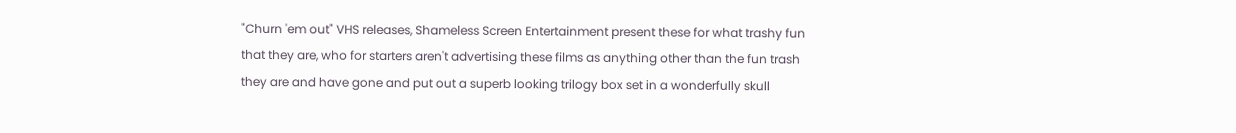"Churn 'em out" VHS releases, Shameless Screen Entertainment present these for what trashy fun that they are, who for starters aren't advertising these films as anything other than the fun trash they are and have gone and put out a superb looking trilogy box set in a wonderfully skull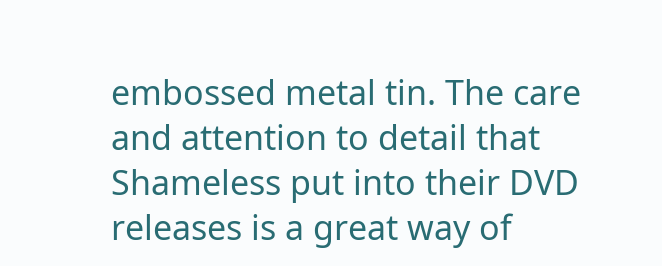embossed metal tin. The care and attention to detail that Shameless put into their DVD releases is a great way of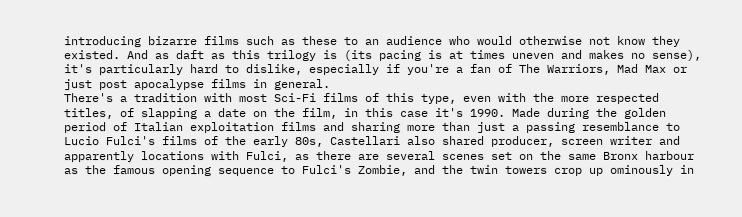introducing bizarre films such as these to an audience who would otherwise not know they existed. And as daft as this trilogy is (its pacing is at times uneven and makes no sense), it's particularly hard to dislike, especially if you're a fan of The Warriors, Mad Max or just post apocalypse films in general.
There's a tradition with most Sci-Fi films of this type, even with the more respected titles, of slapping a date on the film, in this case it's 1990. Made during the golden period of Italian exploitation films and sharing more than just a passing resemblance to Lucio Fulci's films of the early 80s, Castellari also shared producer, screen writer and apparently locations with Fulci, as there are several scenes set on the same Bronx harbour as the famous opening sequence to Fulci's Zombie, and the twin towers crop up ominously in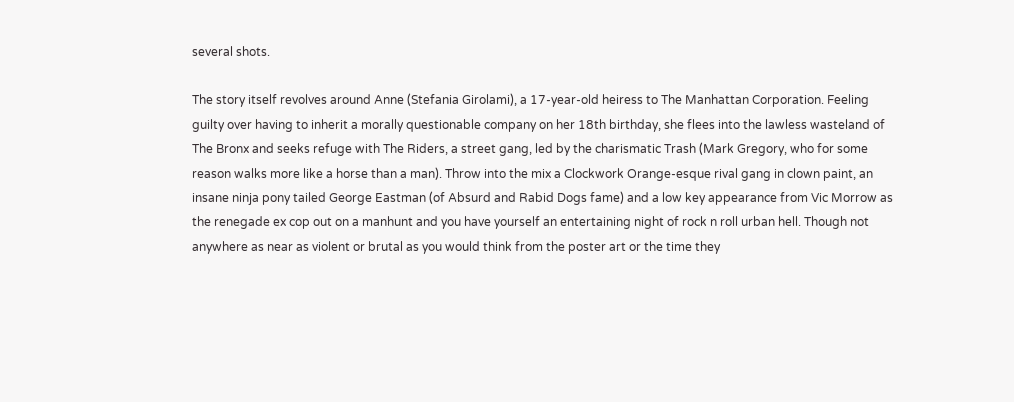several shots.

The story itself revolves around Anne (Stefania Girolami), a 17-year-old heiress to The Manhattan Corporation. Feeling guilty over having to inherit a morally questionable company on her 18th birthday, she flees into the lawless wasteland of The Bronx and seeks refuge with The Riders, a street gang, led by the charismatic Trash (Mark Gregory, who for some reason walks more like a horse than a man). Throw into the mix a Clockwork Orange-esque rival gang in clown paint, an insane ninja pony tailed George Eastman (of Absurd and Rabid Dogs fame) and a low key appearance from Vic Morrow as the renegade ex cop out on a manhunt and you have yourself an entertaining night of rock n roll urban hell. Though not anywhere as near as violent or brutal as you would think from the poster art or the time they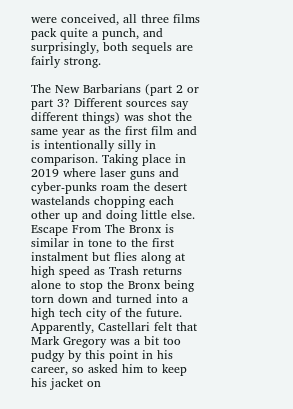were conceived, all three films pack quite a punch, and surprisingly, both sequels are fairly strong.

The New Barbarians (part 2 or part 3? Different sources say different things) was shot the same year as the first film and is intentionally silly in comparison. Taking place in 2019 where laser guns and cyber-punks roam the desert wastelands chopping each other up and doing little else. Escape From The Bronx is similar in tone to the first instalment but flies along at high speed as Trash returns alone to stop the Bronx being torn down and turned into a high tech city of the future. Apparently, Castellari felt that Mark Gregory was a bit too pudgy by this point in his career, so asked him to keep his jacket on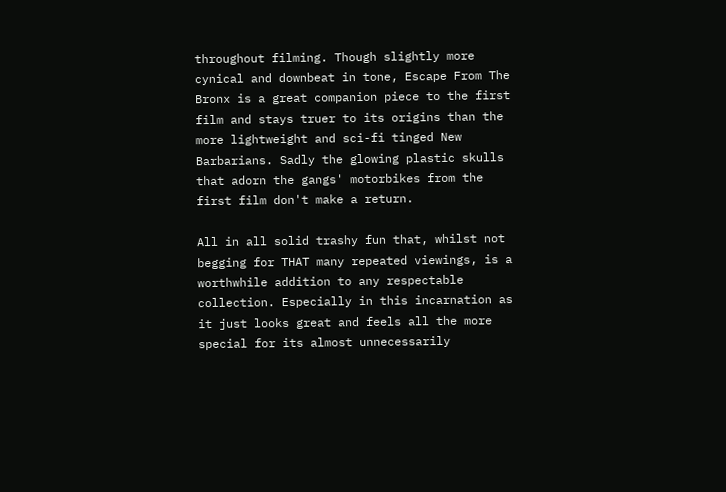throughout filming. Though slightly more cynical and downbeat in tone, Escape From The Bronx is a great companion piece to the first film and stays truer to its origins than the more lightweight and sci-fi tinged New Barbarians. Sadly the glowing plastic skulls that adorn the gangs' motorbikes from the first film don't make a return.

All in all solid trashy fun that, whilst not begging for THAT many repeated viewings, is a worthwhile addition to any respectable collection. Especially in this incarnation as it just looks great and feels all the more special for its almost unnecessarily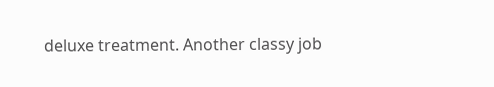deluxe treatment. Another classy job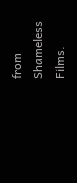from Shameless Films.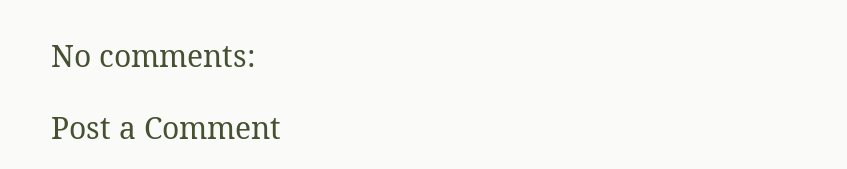No comments:

Post a Comment